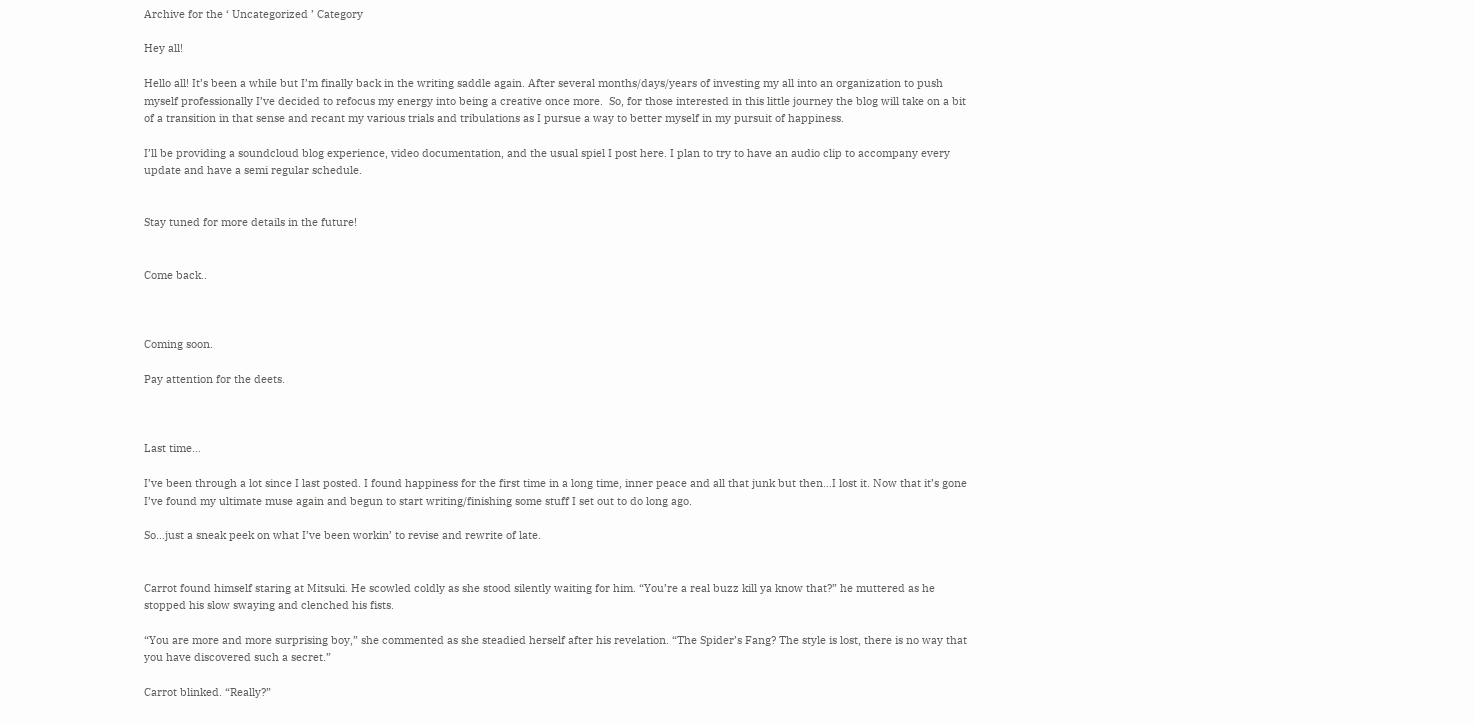Archive for the ‘ Uncategorized ’ Category

Hey all!

Hello all! It’s been a while but I’m finally back in the writing saddle again. After several months/days/years of investing my all into an organization to push myself professionally I’ve decided to refocus my energy into being a creative once more.  So, for those interested in this little journey the blog will take on a bit of a transition in that sense and recant my various trials and tribulations as I pursue a way to better myself in my pursuit of happiness.

I’ll be providing a soundcloud blog experience, video documentation, and the usual spiel I post here. I plan to try to have an audio clip to accompany every update and have a semi regular schedule.


Stay tuned for more details in the future!


Come back..



Coming soon.

Pay attention for the deets.



Last time…

I’ve been through a lot since I last posted. I found happiness for the first time in a long time, inner peace and all that junk but then…I lost it. Now that it’s gone I’ve found my ultimate muse again and begun to start writing/finishing some stuff I set out to do long ago.

So…just a sneak peek on what I’ve been workin’ to revise and rewrite of late.


Carrot found himself staring at Mitsuki. He scowled coldly as she stood silently waiting for him. “You’re a real buzz kill ya know that?” he muttered as he stopped his slow swaying and clenched his fists.

“You are more and more surprising boy,” she commented as she steadied herself after his revelation. “The Spider’s Fang? The style is lost, there is no way that you have discovered such a secret.”

Carrot blinked. “Really?”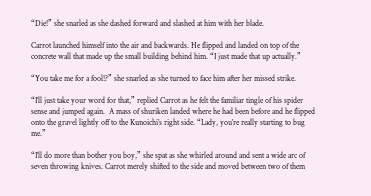“Die!” she snarled as she dashed forward and slashed at him with her blade.

Carrot launched himself into the air and backwards. He flipped and landed on top of the concrete wall that made up the small building behind him. “I just made that up actually.”

“You take me for a fool!?” she snarled as she turned to face him after her missed strike.

“I’ll just take your word for that,” replied Carrot as he felt the familiar tingle of his spider sense and jumped again.  A mass of shuriken landed where he had been before and he flipped onto the gravel lightly off to the Kunoichi’s right side. “Lady, you’re really starting to bug me.”

“I’ll do more than bother you boy,” she spat as she whirled around and sent a wide arc of seven throwing knives. Carrot merely shifted to the side and moved between two of them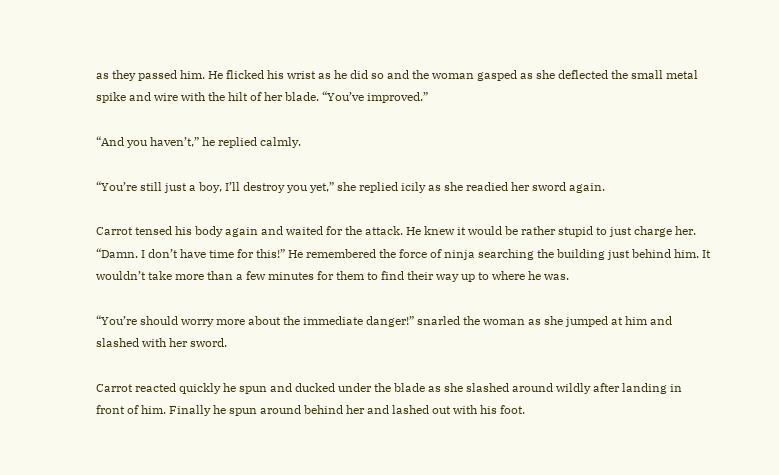as they passed him. He flicked his wrist as he did so and the woman gasped as she deflected the small metal spike and wire with the hilt of her blade. “You’ve improved.”

“And you haven’t,” he replied calmly.

“You’re still just a boy, I’ll destroy you yet,” she replied icily as she readied her sword again.

Carrot tensed his body again and waited for the attack. He knew it would be rather stupid to just charge her. “Damn. I don’t have time for this!” He remembered the force of ninja searching the building just behind him. It wouldn’t take more than a few minutes for them to find their way up to where he was.

“You’re should worry more about the immediate danger!” snarled the woman as she jumped at him and slashed with her sword.

Carrot reacted quickly he spun and ducked under the blade as she slashed around wildly after landing in front of him. Finally he spun around behind her and lashed out with his foot.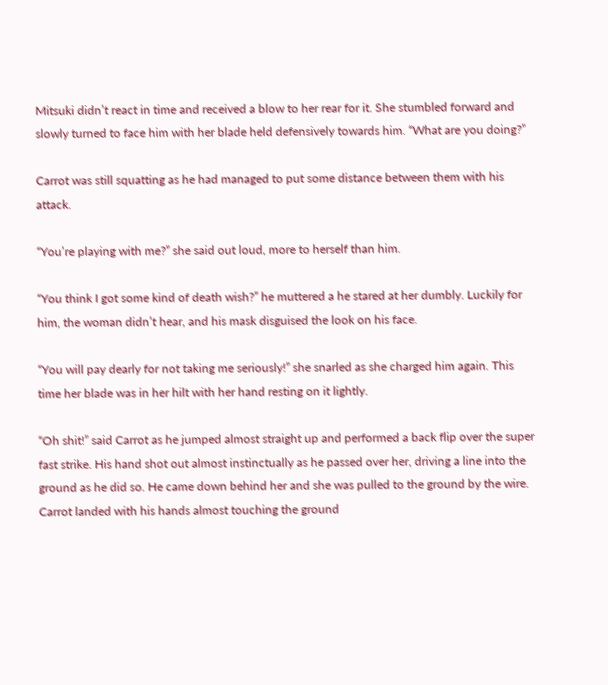Mitsuki didn’t react in time and received a blow to her rear for it. She stumbled forward and slowly turned to face him with her blade held defensively towards him. “What are you doing?”

Carrot was still squatting as he had managed to put some distance between them with his attack.

“You’re playing with me?” she said out loud, more to herself than him.

“You think I got some kind of death wish?” he muttered a he stared at her dumbly. Luckily for him, the woman didn’t hear, and his mask disguised the look on his face.

“You will pay dearly for not taking me seriously!” she snarled as she charged him again. This time her blade was in her hilt with her hand resting on it lightly.

“Oh shit!” said Carrot as he jumped almost straight up and performed a back flip over the super fast strike. His hand shot out almost instinctually as he passed over her, driving a line into the ground as he did so. He came down behind her and she was pulled to the ground by the wire. Carrot landed with his hands almost touching the ground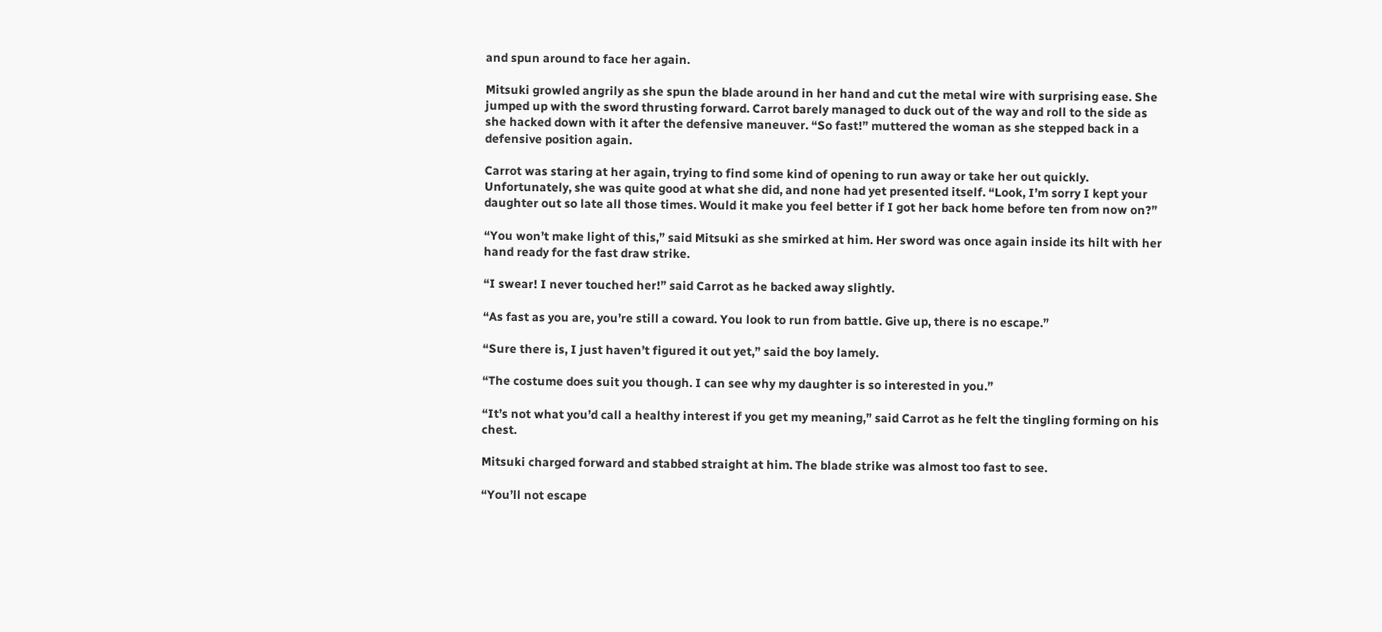and spun around to face her again.

Mitsuki growled angrily as she spun the blade around in her hand and cut the metal wire with surprising ease. She jumped up with the sword thrusting forward. Carrot barely managed to duck out of the way and roll to the side as she hacked down with it after the defensive maneuver. “So fast!” muttered the woman as she stepped back in a defensive position again.

Carrot was staring at her again, trying to find some kind of opening to run away or take her out quickly. Unfortunately, she was quite good at what she did, and none had yet presented itself. “Look, I’m sorry I kept your daughter out so late all those times. Would it make you feel better if I got her back home before ten from now on?”

“You won’t make light of this,” said Mitsuki as she smirked at him. Her sword was once again inside its hilt with her hand ready for the fast draw strike.

“I swear! I never touched her!” said Carrot as he backed away slightly.

“As fast as you are, you’re still a coward. You look to run from battle. Give up, there is no escape.”

“Sure there is, I just haven’t figured it out yet,” said the boy lamely.

“The costume does suit you though. I can see why my daughter is so interested in you.”

“It’s not what you’d call a healthy interest if you get my meaning,” said Carrot as he felt the tingling forming on his chest.

Mitsuki charged forward and stabbed straight at him. The blade strike was almost too fast to see.

“You’ll not escape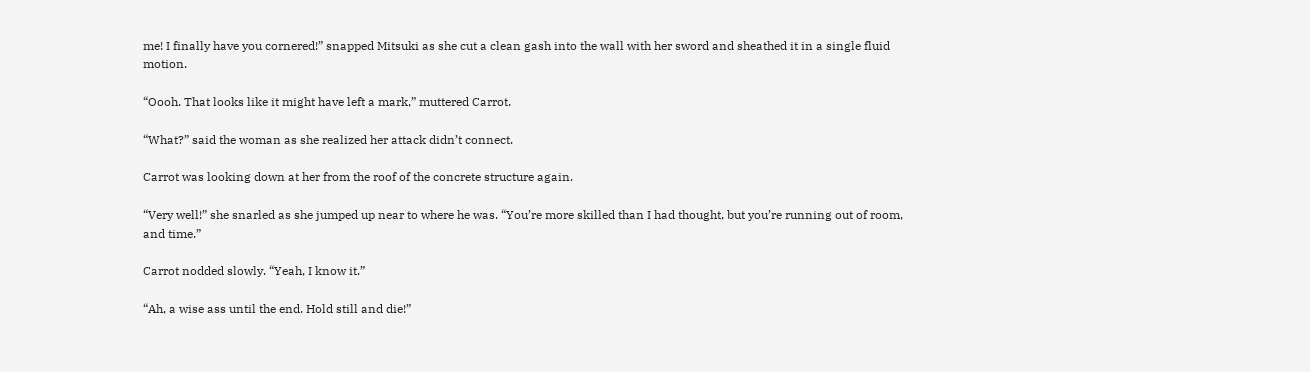me! I finally have you cornered!” snapped Mitsuki as she cut a clean gash into the wall with her sword and sheathed it in a single fluid motion.

“Oooh. That looks like it might have left a mark,” muttered Carrot.

“What?” said the woman as she realized her attack didn’t connect.

Carrot was looking down at her from the roof of the concrete structure again.

“Very well!” she snarled as she jumped up near to where he was. “You’re more skilled than I had thought, but you’re running out of room, and time.”

Carrot nodded slowly. “Yeah, I know it.”

“Ah, a wise ass until the end. Hold still and die!”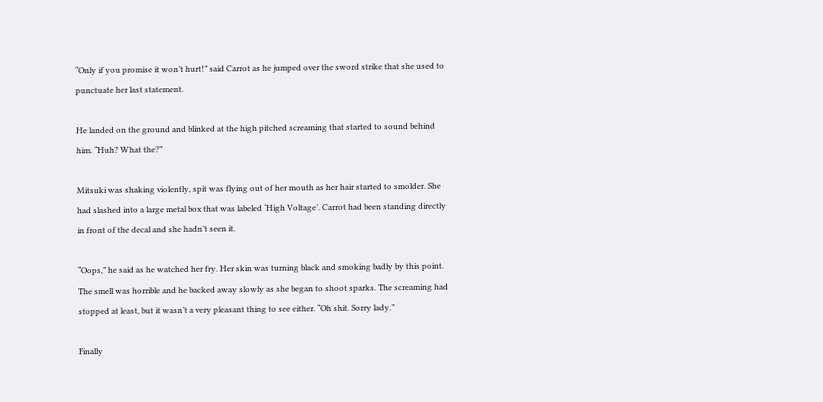“Only if you promise it won’t hurt!” said Carrot as he jumped over the sword strike that she used to punctuate her last statement.

He landed on the ground and blinked at the high pitched screaming that started to sound behind him. “Huh? What the?”

Mitsuki was shaking violently, spit was flying out of her mouth as her hair started to smolder. She had slashed into a large metal box that was labeled ‘High Voltage’. Carrot had been standing directly in front of the decal and she hadn’t seen it.

“Oops,” he said as he watched her fry. Her skin was turning black and smoking badly by this point. The smell was horrible and he backed away slowly as she began to shoot sparks. The screaming had stopped at least, but it wasn’t a very pleasant thing to see either. “Oh shit. Sorry lady.”

Finally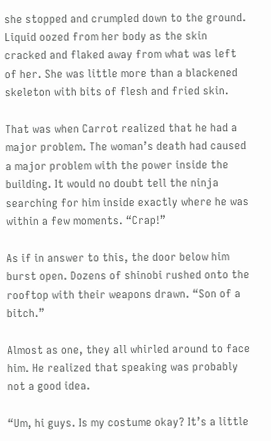she stopped and crumpled down to the ground. Liquid oozed from her body as the skin cracked and flaked away from what was left of her. She was little more than a blackened skeleton with bits of flesh and fried skin.

That was when Carrot realized that he had a major problem. The woman’s death had caused a major problem with the power inside the building. It would no doubt tell the ninja searching for him inside exactly where he was within a few moments. “Crap!”

As if in answer to this, the door below him burst open. Dozens of shinobi rushed onto the rooftop with their weapons drawn. “Son of a bitch.”

Almost as one, they all whirled around to face him. He realized that speaking was probably not a good idea.

“Um, hi guys. Is my costume okay? It’s a little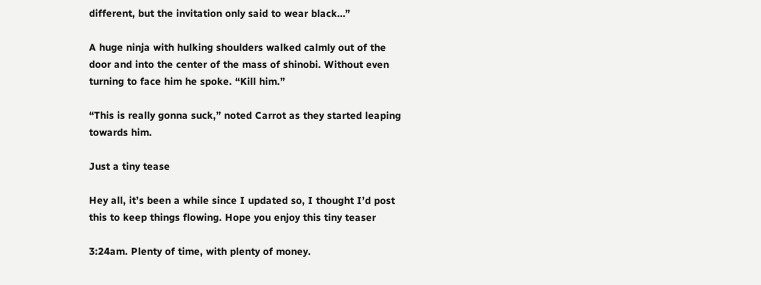different, but the invitation only said to wear black…”

A huge ninja with hulking shoulders walked calmly out of the door and into the center of the mass of shinobi. Without even turning to face him he spoke. “Kill him.”

“This is really gonna suck,” noted Carrot as they started leaping towards him.

Just a tiny tease

Hey all, it’s been a while since I updated so, I thought I’d post this to keep things flowing. Hope you enjoy this tiny teaser

3:24am. Plenty of time, with plenty of money.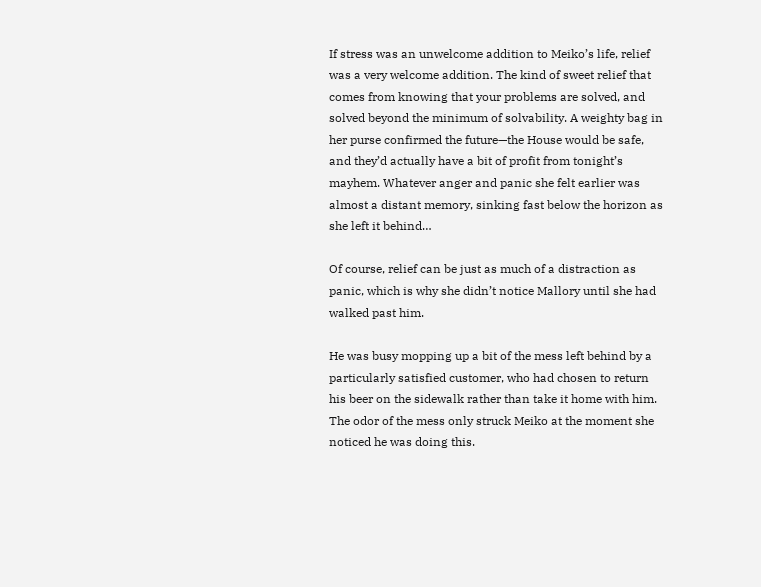If stress was an unwelcome addition to Meiko’s life, relief was a very welcome addition. The kind of sweet relief that comes from knowing that your problems are solved, and solved beyond the minimum of solvability. A weighty bag in her purse confirmed the future—the House would be safe, and they’d actually have a bit of profit from tonight’s mayhem. Whatever anger and panic she felt earlier was almost a distant memory, sinking fast below the horizon as she left it behind…

Of course, relief can be just as much of a distraction as panic, which is why she didn’t notice Mallory until she had walked past him.

He was busy mopping up a bit of the mess left behind by a particularly satisfied customer, who had chosen to return his beer on the sidewalk rather than take it home with him. The odor of the mess only struck Meiko at the moment she noticed he was doing this.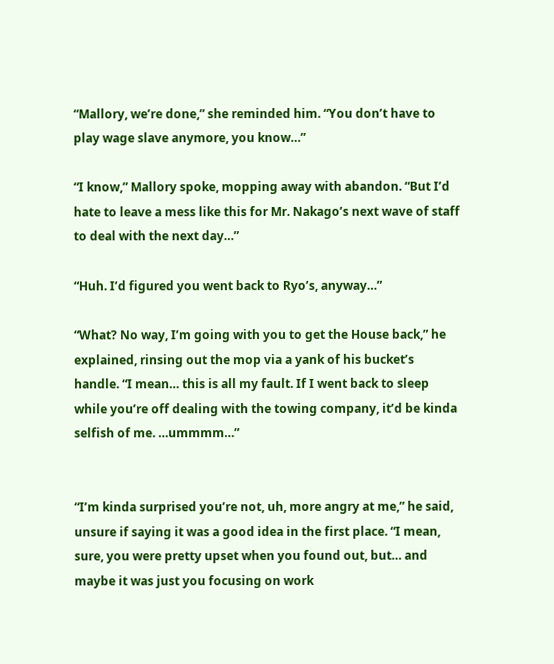“Mallory, we’re done,” she reminded him. “You don’t have to play wage slave anymore, you know…”

“I know,” Mallory spoke, mopping away with abandon. “But I’d hate to leave a mess like this for Mr. Nakago’s next wave of staff to deal with the next day…”

“Huh. I’d figured you went back to Ryo’s, anyway…”

“What? No way, I’m going with you to get the House back,” he explained, rinsing out the mop via a yank of his bucket’s handle. “I mean… this is all my fault. If I went back to sleep while you’re off dealing with the towing company, it’d be kinda selfish of me. …ummmm…”


“I’m kinda surprised you’re not, uh, more angry at me,” he said, unsure if saying it was a good idea in the first place. “I mean, sure, you were pretty upset when you found out, but… and maybe it was just you focusing on work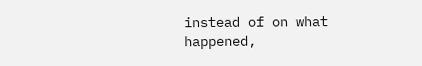instead of on what happened,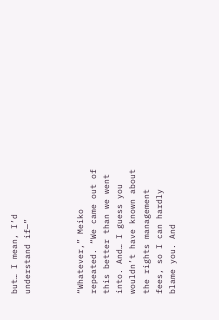but… I mean, I’d understand if—”



“Whatever,” Meiko repeated. “We came out of this better than we went into. And… I guess you wouldn’t have known about the rights management fees, so I can hardly blame you. And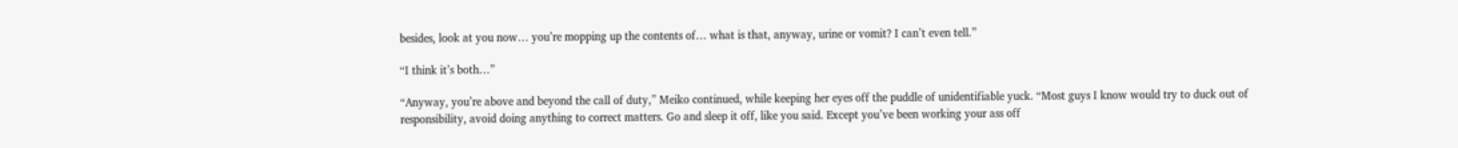besides, look at you now… you’re mopping up the contents of… what is that, anyway, urine or vomit? I can’t even tell.”

“I think it’s both…”

“Anyway, you’re above and beyond the call of duty,” Meiko continued, while keeping her eyes off the puddle of unidentifiable yuck. “Most guys I know would try to duck out of responsibility, avoid doing anything to correct matters. Go and sleep it off, like you said. Except you’ve been working your ass off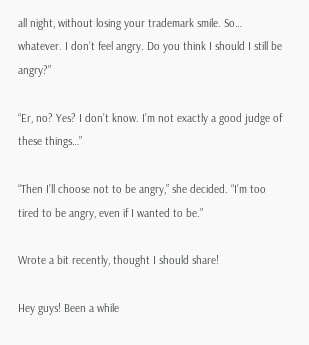all night, without losing your trademark smile. So… whatever. I don’t feel angry. Do you think I should I still be angry?”

“Er, no? Yes? I don’t know. I’m not exactly a good judge of these things…”

“Then I’ll choose not to be angry,” she decided. “I’m too tired to be angry, even if I wanted to be.”

Wrote a bit recently, thought I should share!

Hey guys! Been a while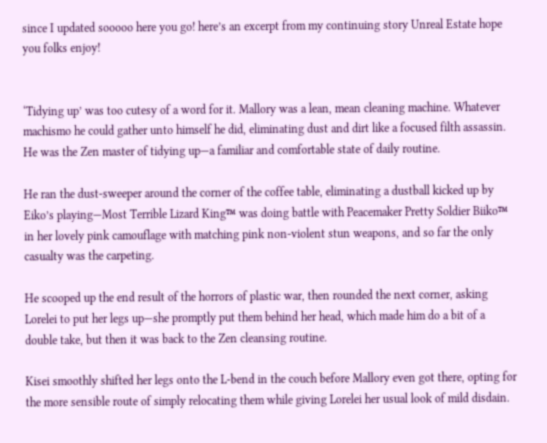since I updated sooooo here you go! here’s an excerpt from my continuing story Unreal Estate hope you folks enjoy!


‘Tidying up’ was too cutesy of a word for it. Mallory was a lean, mean cleaning machine. Whatever machismo he could gather unto himself he did, eliminating dust and dirt like a focused filth assassin. He was the Zen master of tidying up—a familiar and comfortable state of daily routine.

He ran the dust-sweeper around the corner of the coffee table, eliminating a dustball kicked up by Eiko’s playing—Most Terrible Lizard King™ was doing battle with Peacemaker Pretty Soldier Biiko™ in her lovely pink camouflage with matching pink non-violent stun weapons, and so far the only casualty was the carpeting.

He scooped up the end result of the horrors of plastic war, then rounded the next corner, asking Lorelei to put her legs up—she promptly put them behind her head, which made him do a bit of a double take, but then it was back to the Zen cleansing routine.

Kisei smoothly shifted her legs onto the L-bend in the couch before Mallory even got there, opting for the more sensible route of simply relocating them while giving Lorelei her usual look of mild disdain.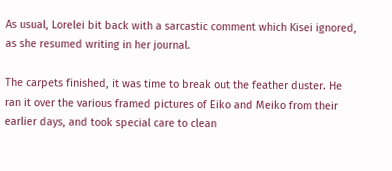As usual, Lorelei bit back with a sarcastic comment which Kisei ignored, as she resumed writing in her journal.

The carpets finished, it was time to break out the feather duster. He ran it over the various framed pictures of Eiko and Meiko from their earlier days, and took special care to clean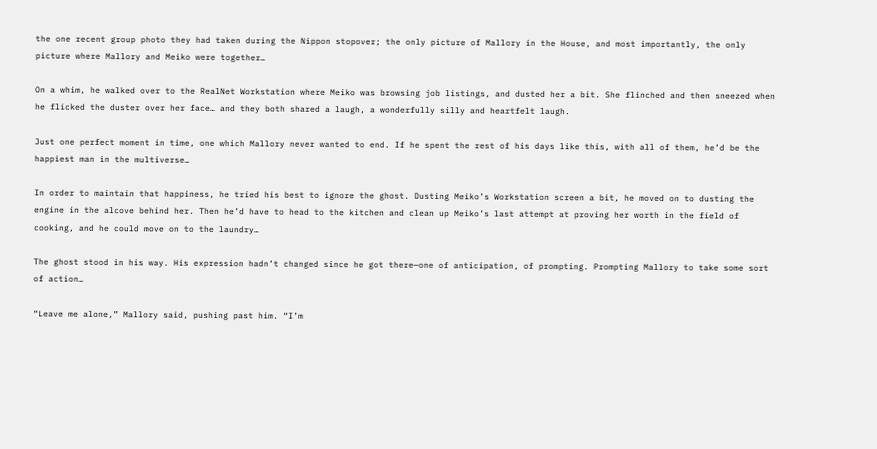the one recent group photo they had taken during the Nippon stopover; the only picture of Mallory in the House, and most importantly, the only picture where Mallory and Meiko were together…

On a whim, he walked over to the RealNet Workstation where Meiko was browsing job listings, and dusted her a bit. She flinched and then sneezed when he flicked the duster over her face… and they both shared a laugh, a wonderfully silly and heartfelt laugh.

Just one perfect moment in time, one which Mallory never wanted to end. If he spent the rest of his days like this, with all of them, he’d be the happiest man in the multiverse…

In order to maintain that happiness, he tried his best to ignore the ghost. Dusting Meiko’s Workstation screen a bit, he moved on to dusting the engine in the alcove behind her. Then he’d have to head to the kitchen and clean up Meiko’s last attempt at proving her worth in the field of cooking, and he could move on to the laundry…

The ghost stood in his way. His expression hadn’t changed since he got there—one of anticipation, of prompting. Prompting Mallory to take some sort of action…

“Leave me alone,” Mallory said, pushing past him. “I’m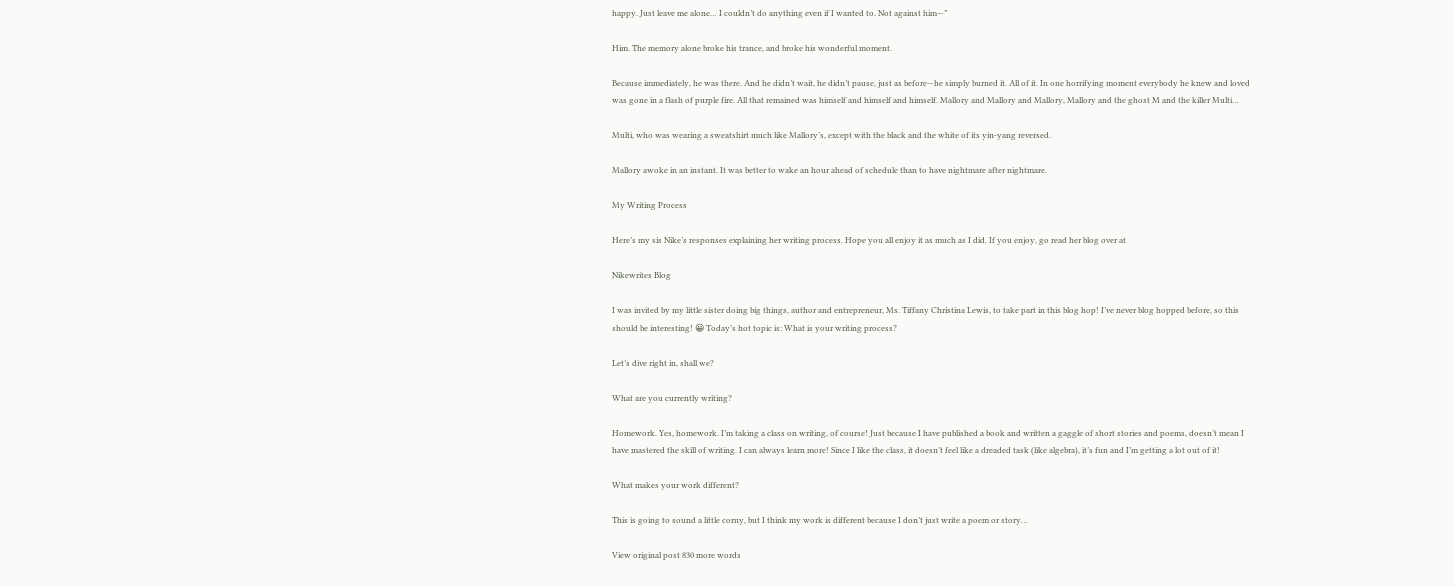happy. Just leave me alone… I couldn’t do anything even if I wanted to. Not against him—”

Him. The memory alone broke his trance, and broke his wonderful moment.

Because immediately, he was there. And he didn’t wait, he didn’t pause, just as before—he simply burned it. All of it. In one horrifying moment everybody he knew and loved was gone in a flash of purple fire. All that remained was himself and himself and himself. Mallory and Mallory and Mallory, Mallory and the ghost M and the killer Multi…

Multi, who was wearing a sweatshirt much like Mallory’s, except with the black and the white of its yin-yang reversed.

Mallory awoke in an instant. It was better to wake an hour ahead of schedule than to have nightmare after nightmare.

My Writing Process

Here’s my sis Nike’s responses explaining her writing process. Hope you all enjoy it as much as I did. If you enjoy, go read her blog over at

Nikewrites Blog

I was invited by my little sister doing big things, author and entrepreneur, Ms. Tiffany Christina Lewis, to take part in this blog hop! I’ve never blog hopped before, so this should be interesting! 😀 Today’s hot topic is: What is your writing process?

Let’s dive right in, shall we?

What are you currently writing?

Homework. Yes, homework. I’m taking a class on writing, of course! Just because I have published a book and written a gaggle of short stories and poems, doesn’t mean I have mastered the skill of writing. I can always learn more! Since I like the class, it doesn’t feel like a dreaded task (like algebra), it’s fun and I’m getting a lot out of it!

What makes your work different?

This is going to sound a little corny, but I think my work is different because I don’t just write a poem or story…

View original post 830 more words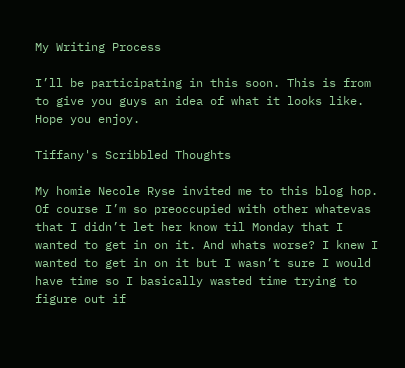My Writing Process

I’ll be participating in this soon. This is from to give you guys an idea of what it looks like. Hope you enjoy.

Tiffany's Scribbled Thoughts

My homie Necole Ryse invited me to this blog hop. Of course I’m so preoccupied with other whatevas that I didn’t let her know til Monday that I wanted to get in on it. And whats worse? I knew I wanted to get in on it but I wasn’t sure I would have time so I basically wasted time trying to figure out if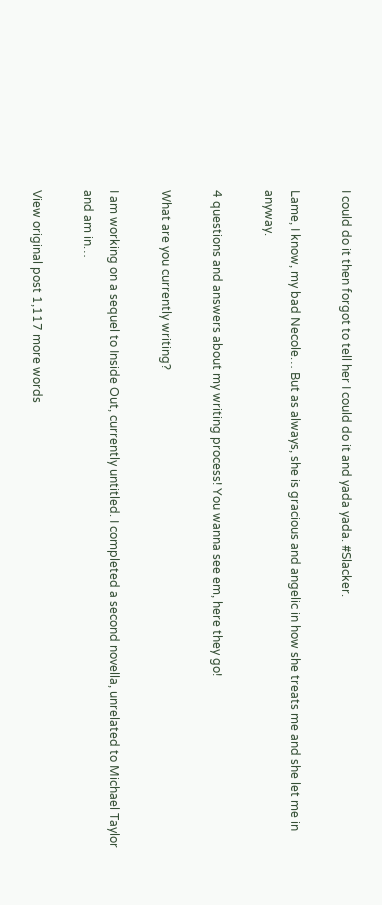I could do it then forgot to tell her I could do it and yada yada. #Slacker.

Lame, I know, my bad Necole… But as always, she is gracious and angelic in how she treats me and she let me in anyway.

4 questions and answers about my writing process! You wanna see em, here they go!

What are you currently writing?

I am working on a sequel to Inside Out, currently untitled. I completed a second novella, unrelated to Michael Taylor and am in…

View original post 1,117 more words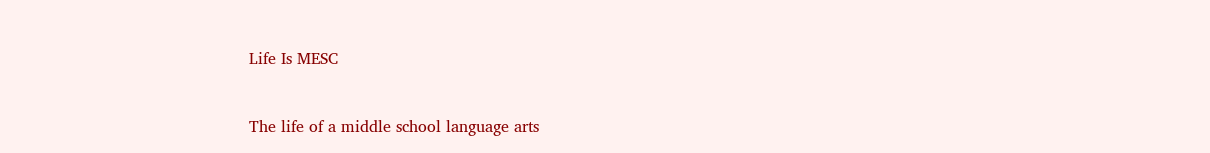Life Is MESC


The life of a middle school language arts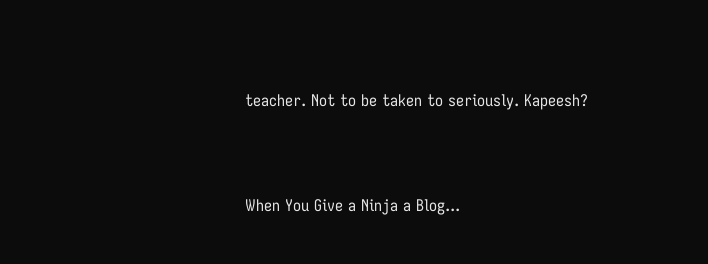teacher. Not to be taken to seriously. Kapeesh?




When You Give a Ninja a Blog...